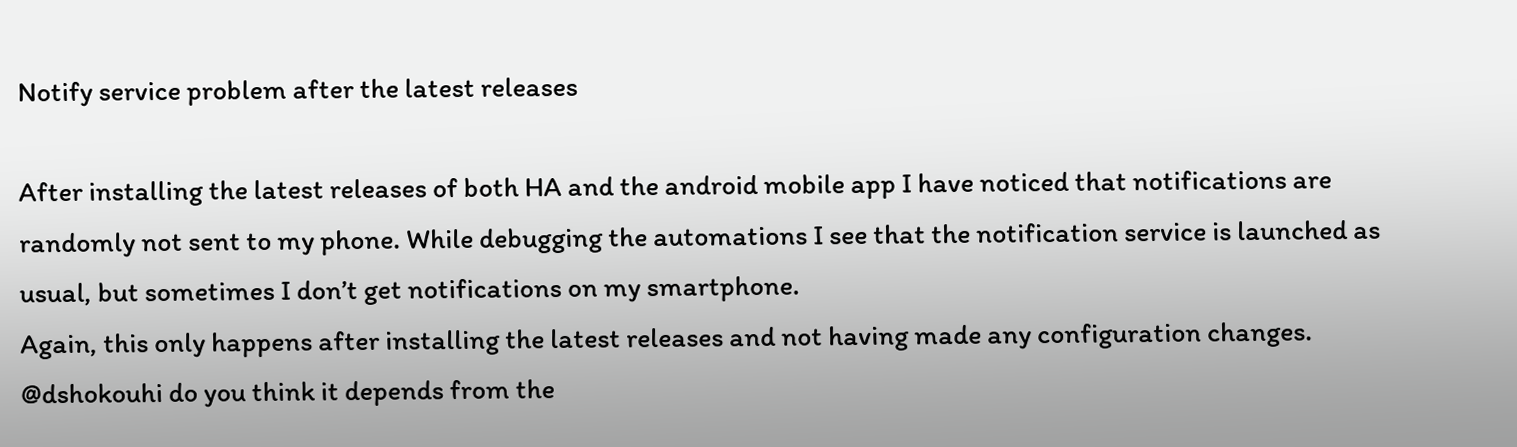Notify service problem after the latest releases

After installing the latest releases of both HA and the android mobile app I have noticed that notifications are randomly not sent to my phone. While debugging the automations I see that the notification service is launched as usual, but sometimes I don’t get notifications on my smartphone.
Again, this only happens after installing the latest releases and not having made any configuration changes. @dshokouhi do you think it depends from the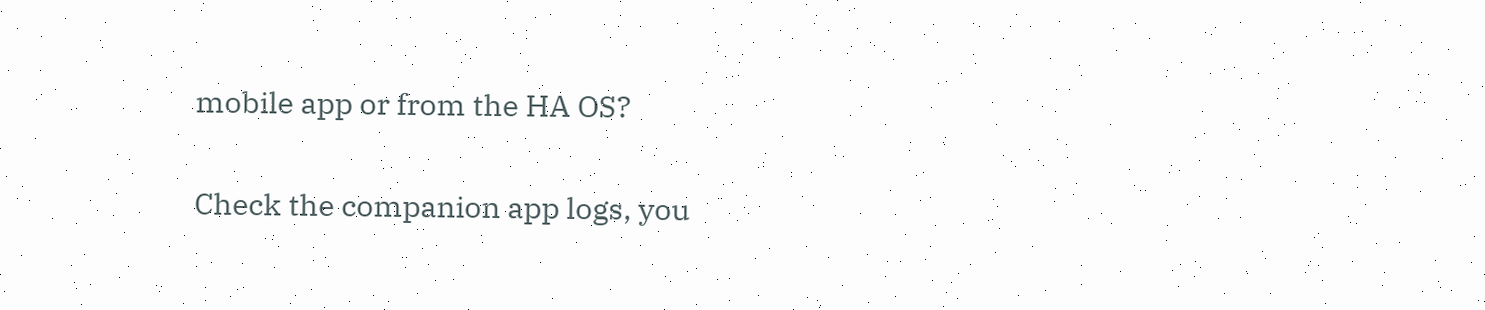mobile app or from the HA OS?

Check the companion app logs, you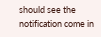should see the notification come in